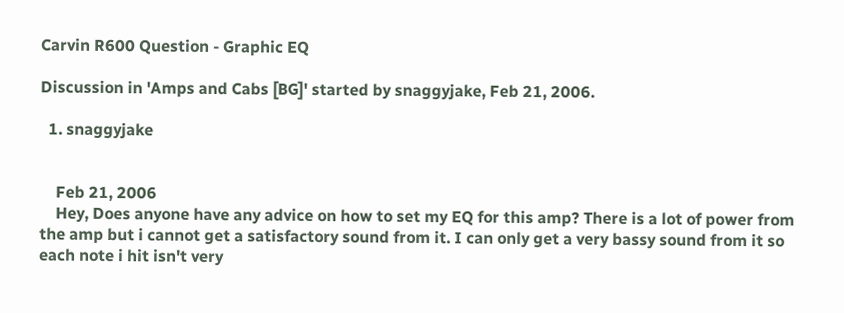Carvin R600 Question - Graphic EQ

Discussion in 'Amps and Cabs [BG]' started by snaggyjake, Feb 21, 2006.

  1. snaggyjake


    Feb 21, 2006
    Hey, Does anyone have any advice on how to set my EQ for this amp? There is a lot of power from the amp but i cannot get a satisfactory sound from it. I can only get a very bassy sound from it so each note i hit isn't very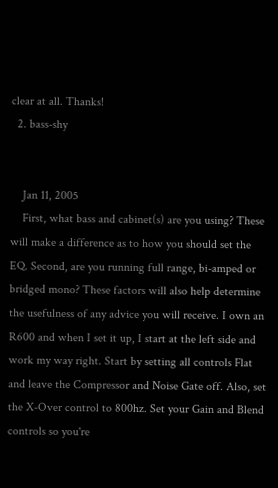clear at all. Thanks!
  2. bass-shy


    Jan 11, 2005
    First, what bass and cabinet(s) are you using? These will make a difference as to how you should set the EQ. Second, are you running full range, bi-amped or bridged mono? These factors will also help determine the usefulness of any advice you will receive. I own an R600 and when I set it up, I start at the left side and work my way right. Start by setting all controls Flat and leave the Compressor and Noise Gate off. Also, set the X-Over control to 800hz. Set your Gain and Blend controls so you're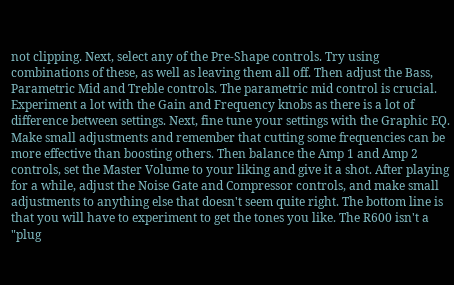not clipping. Next, select any of the Pre-Shape controls. Try using combinations of these, as well as leaving them all off. Then adjust the Bass, Parametric Mid and Treble controls. The parametric mid control is crucial. Experiment a lot with the Gain and Frequency knobs as there is a lot of difference between settings. Next, fine tune your settings with the Graphic EQ. Make small adjustments and remember that cutting some frequencies can be more effective than boosting others. Then balance the Amp 1 and Amp 2 controls, set the Master Volume to your liking and give it a shot. After playing for a while, adjust the Noise Gate and Compressor controls, and make small adjustments to anything else that doesn't seem quite right. The bottom line is that you will have to experiment to get the tones you like. The R600 isn't a "plug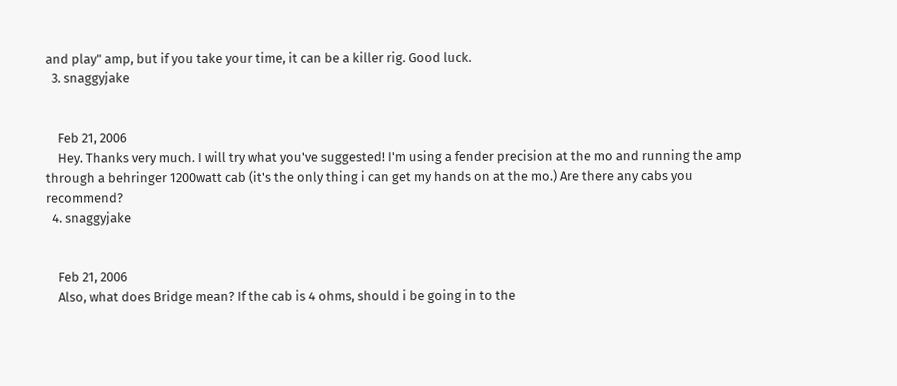and play" amp, but if you take your time, it can be a killer rig. Good luck.
  3. snaggyjake


    Feb 21, 2006
    Hey. Thanks very much. I will try what you've suggested! I'm using a fender precision at the mo and running the amp through a behringer 1200watt cab (it's the only thing i can get my hands on at the mo.) Are there any cabs you recommend?
  4. snaggyjake


    Feb 21, 2006
    Also, what does Bridge mean? If the cab is 4 ohms, should i be going in to the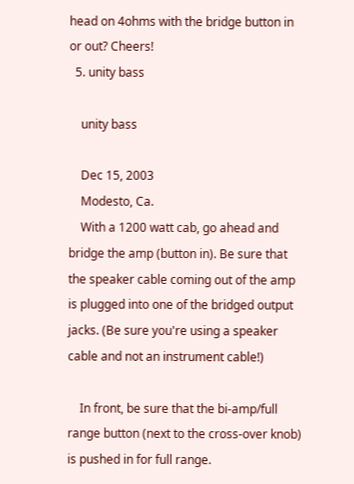head on 4ohms with the bridge button in or out? Cheers!
  5. unity bass

    unity bass

    Dec 15, 2003
    Modesto, Ca.
    With a 1200 watt cab, go ahead and bridge the amp (button in). Be sure that the speaker cable coming out of the amp is plugged into one of the bridged output jacks. (Be sure you're using a speaker cable and not an instrument cable!)

    In front, be sure that the bi-amp/full range button (next to the cross-over knob) is pushed in for full range.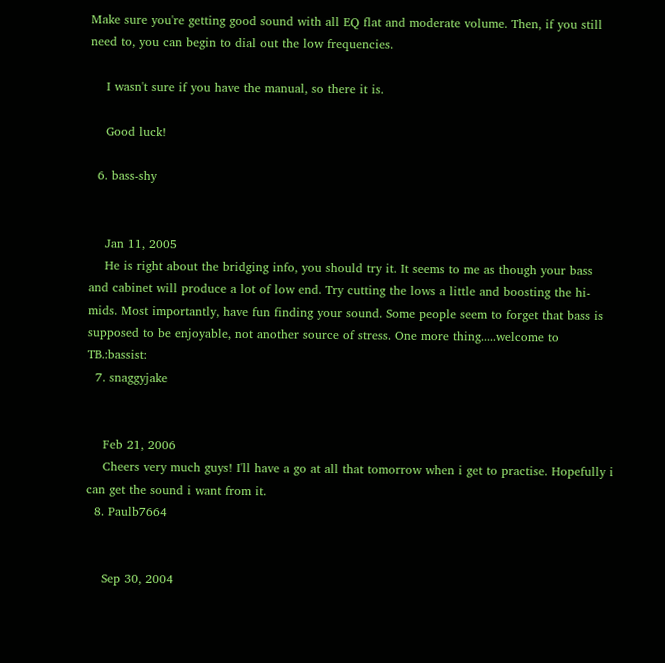Make sure you're getting good sound with all EQ flat and moderate volume. Then, if you still need to, you can begin to dial out the low frequencies.

    I wasn't sure if you have the manual, so there it is.

    Good luck!

  6. bass-shy


    Jan 11, 2005
    He is right about the bridging info, you should try it. It seems to me as though your bass and cabinet will produce a lot of low end. Try cutting the lows a little and boosting the hi-mids. Most importantly, have fun finding your sound. Some people seem to forget that bass is supposed to be enjoyable, not another source of stress. One more thing.....welcome to TB.:bassist:
  7. snaggyjake


    Feb 21, 2006
    Cheers very much guys! I'll have a go at all that tomorrow when i get to practise. Hopefully i can get the sound i want from it.
  8. Paulb7664


    Sep 30, 2004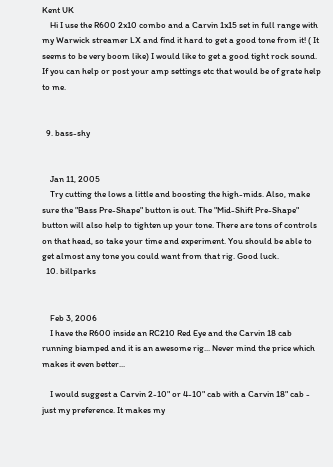Kent UK
    Hi I use the R600 2x10 combo and a Carvin 1x15 set in full range with my Warwick streamer LX and find it hard to get a good tone from it! ( It seems to be very boom like) I would like to get a good tight rock sound. If you can help or post your amp settings etc that would be of grate help to me.


  9. bass-shy


    Jan 11, 2005
    Try cutting the lows a little and boosting the high-mids. Also, make sure the "Bass Pre-Shape" button is out. The "Mid-Shift Pre-Shape" button will also help to tighten up your tone. There are tons of controls on that head, so take your time and experiment. You should be able to get almost any tone you could want from that rig. Good luck.
  10. billparks


    Feb 3, 2006
    I have the R600 inside an RC210 Red Eye and the Carvin 18 cab running biamped and it is an awesome rig... Never mind the price which makes it even better...

    I would suggest a Carvin 2-10" or 4-10" cab with a Carvin 18" cab - just my preference. It makes my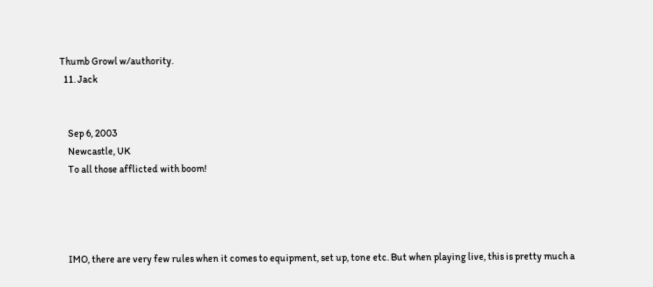Thumb Growl w/authority.
  11. Jack


    Sep 6, 2003
    Newcastle, UK
    To all those afflicted with boom!




    IMO, there are very few rules when it comes to equipment, set up, tone etc. But when playing live, this is pretty much a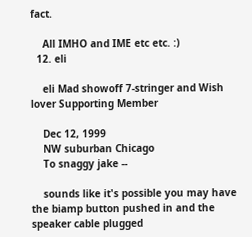fact.

    All IMHO and IME etc etc. :)
  12. eli

    eli Mad showoff 7-stringer and Wish lover Supporting Member

    Dec 12, 1999
    NW suburban Chicago
    To snaggy jake --

    sounds like it's possible you may have the biamp button pushed in and the speaker cable plugged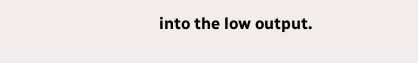into the low output.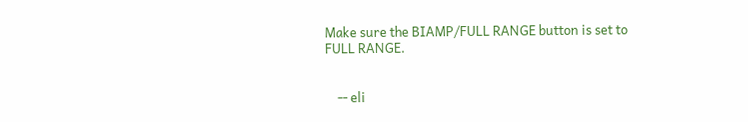Make sure the BIAMP/FULL RANGE button is set to FULL RANGE.


    -- eli